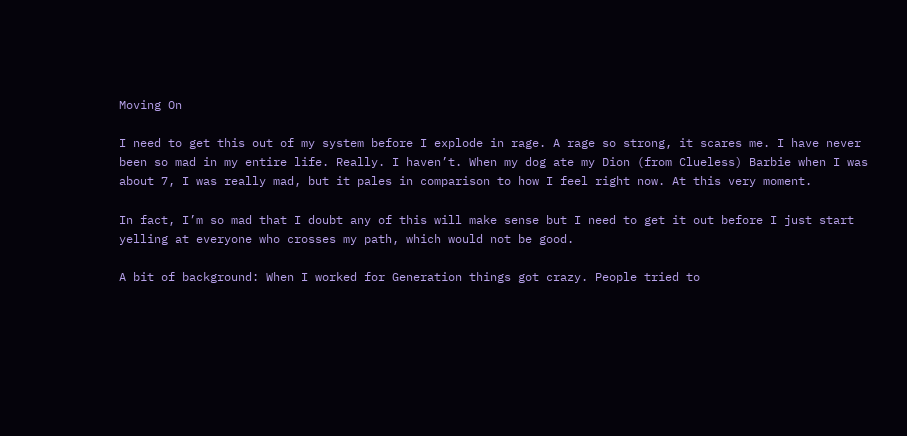Moving On

I need to get this out of my system before I explode in rage. A rage so strong, it scares me. I have never been so mad in my entire life. Really. I haven’t. When my dog ate my Dion (from Clueless) Barbie when I was about 7, I was really mad, but it pales in comparison to how I feel right now. At this very moment.

In fact, I’m so mad that I doubt any of this will make sense but I need to get it out before I just start yelling at everyone who crosses my path, which would not be good.

A bit of background: When I worked for Generation things got crazy. People tried to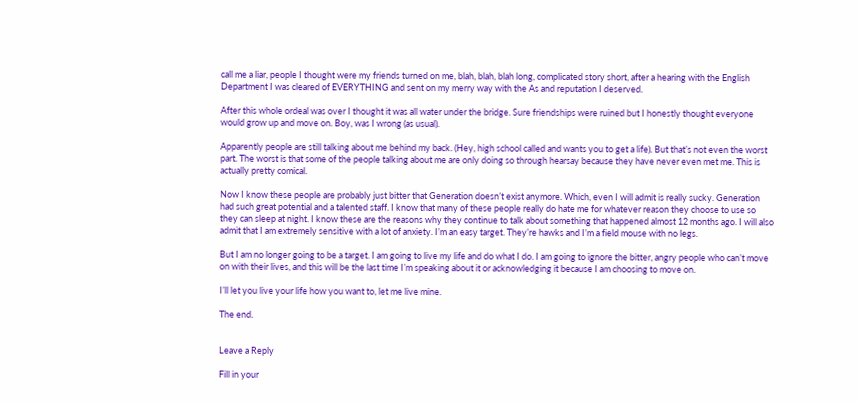call me a liar, people I thought were my friends turned on me, blah, blah, blah long, complicated story short, after a hearing with the English Department I was cleared of EVERYTHING and sent on my merry way with the As and reputation I deserved.

After this whole ordeal was over I thought it was all water under the bridge. Sure friendships were ruined but I honestly thought everyone would grow up and move on. Boy, was I wrong (as usual).

Apparently people are still talking about me behind my back. (Hey, high school called and wants you to get a life). But that’s not even the worst part. The worst is that some of the people talking about me are only doing so through hearsay because they have never even met me. This is actually pretty comical.

Now I know these people are probably just bitter that Generation doesn’t exist anymore. Which, even I will admit is really sucky. Generation had such great potential and a talented staff. I know that many of these people really do hate me for whatever reason they choose to use so they can sleep at night. I know these are the reasons why they continue to talk about something that happened almost 12 months ago. I will also admit that I am extremely sensitive with a lot of anxiety. I’m an easy target. They’re hawks and I’m a field mouse with no legs.

But I am no longer going to be a target. I am going to live my life and do what I do. I am going to ignore the bitter, angry people who can’t move on with their lives, and this will be the last time I’m speaking about it or acknowledging it because I am choosing to move on.

I’ll let you live your life how you want to, let me live mine.

The end.


Leave a Reply

Fill in your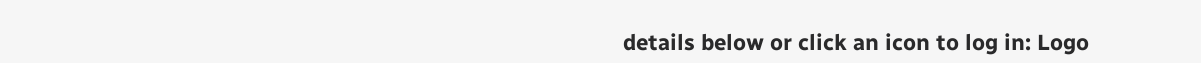details below or click an icon to log in: Logo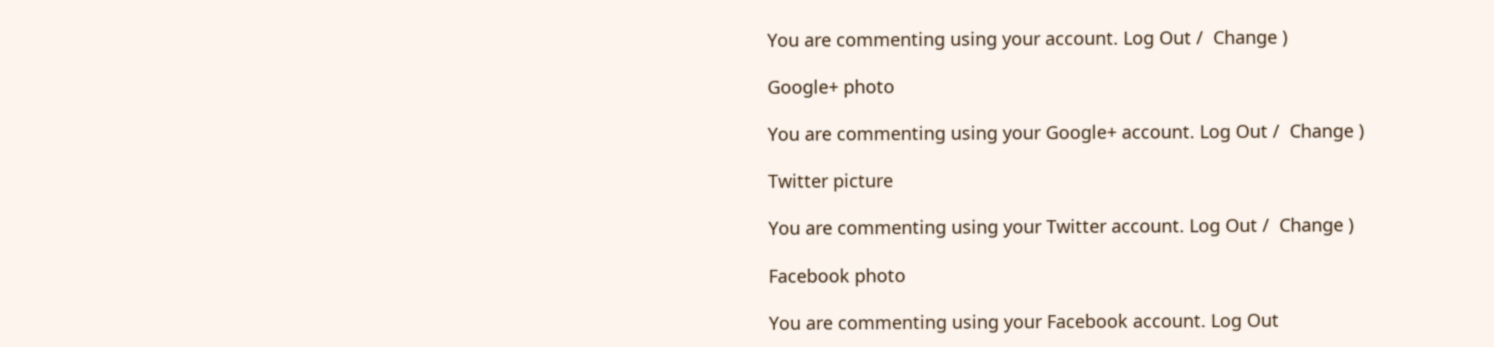You are commenting using your account. Log Out /  Change )

Google+ photo

You are commenting using your Google+ account. Log Out /  Change )

Twitter picture

You are commenting using your Twitter account. Log Out /  Change )

Facebook photo

You are commenting using your Facebook account. Log Out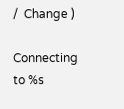/  Change )

Connecting to %s